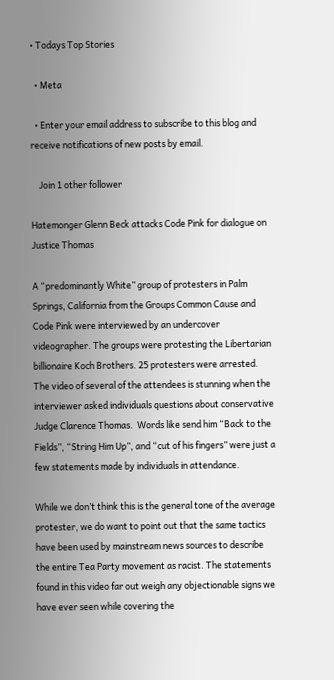• Todays Top Stories

  • Meta

  • Enter your email address to subscribe to this blog and receive notifications of new posts by email.

    Join 1 other follower

Hatemonger Glenn Beck attacks Code Pink for dialogue on Justice Thomas

A “predominantly White” group of protesters in Palm Springs, California from the Groups Common Cause and Code Pink were interviewed by an undercover videographer. The groups were protesting the Libertarian billionaire Koch Brothers. 25 protesters were arrested.   The video of several of the attendees is stunning when the interviewer asked individuals questions about conservative Judge Clarence Thomas.  Words like send him “Back to the Fields”, “String Him Up”, and “cut of his fingers” were just a few statements made by individuals in attendance.

While we don’t think this is the general tone of the average protester, we do want to point out that the same tactics have been used by mainstream news sources to describe the entire Tea Party movement as racist. The statements found in this video far out weigh any objectionable signs we have ever seen while covering the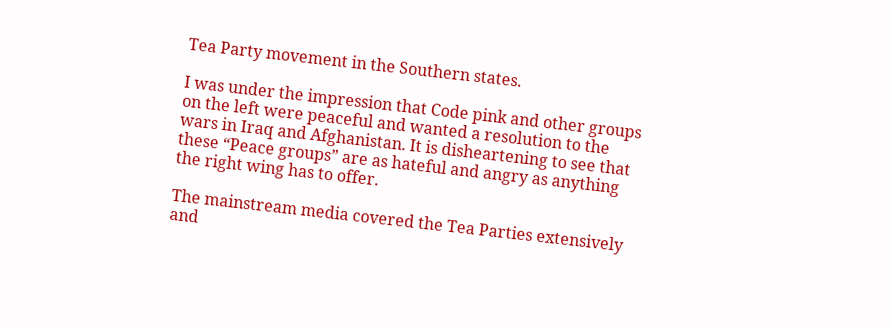Tea Party movement in the Southern states.

I was under the impression that Code pink and other groups on the left were peaceful and wanted a resolution to the wars in Iraq and Afghanistan. It is disheartening to see that these “Peace groups” are as hateful and angry as anything the right wing has to offer.

The mainstream media covered the Tea Parties extensively and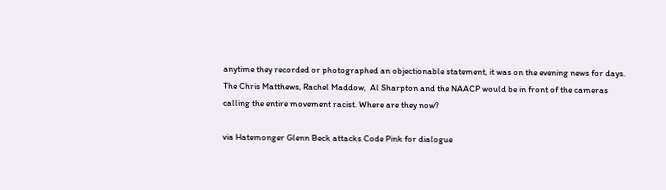anytime they recorded or photographed an objectionable statement, it was on the evening news for days. The Chris Matthews, Rachel Maddow,  Al Sharpton and the NAACP would be in front of the cameras calling the entire movement racist. Where are they now?

via Hatemonger Glenn Beck attacks Code Pink for dialogue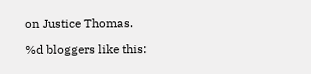on Justice Thomas.

%d bloggers like this: